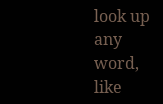look up any word, like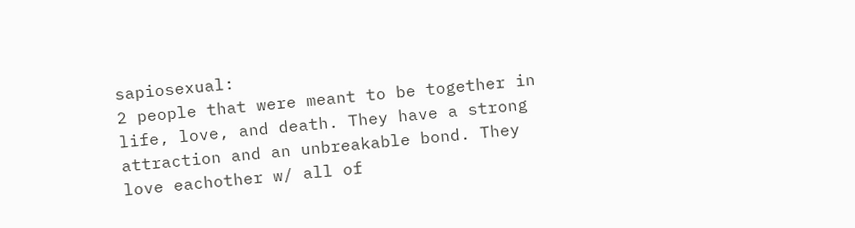sapiosexual:
2 people that were meant to be together in life, love, and death. They have a strong attraction and an unbreakable bond. They love eachother w/ all of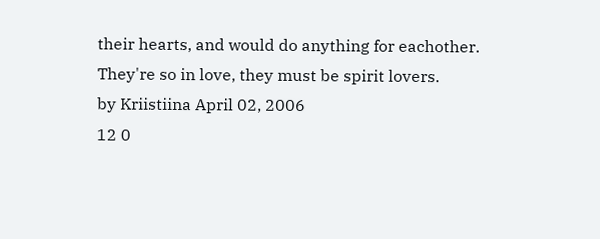their hearts, and would do anything for eachother.
They're so in love, they must be spirit lovers.
by Kriistiina April 02, 2006
12 0